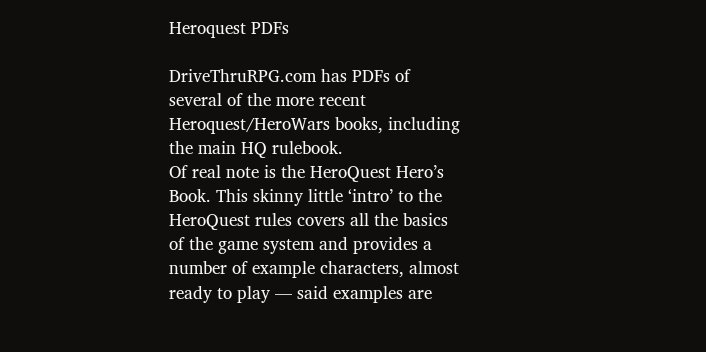Heroquest PDFs

DriveThruRPG.com has PDFs of several of the more recent Heroquest/HeroWars books, including the main HQ rulebook.
Of real note is the HeroQuest Hero’s Book. This skinny little ‘intro’ to the HeroQuest rules covers all the basics of the game system and provides a number of example characters, almost ready to play — said examples are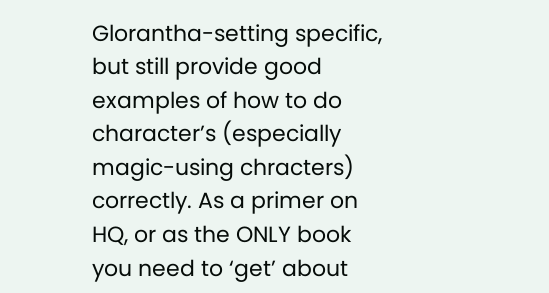Glorantha-setting specific, but still provide good examples of how to do character’s (especially magic-using chracters) correctly. As a primer on HQ, or as the ONLY book you need to ‘get’ about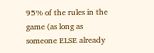95% of the rules in the game (as long as someone ELSE already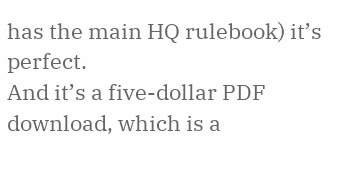has the main HQ rulebook) it’s perfect.
And it’s a five-dollar PDF download, which is a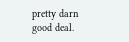pretty darn good deal.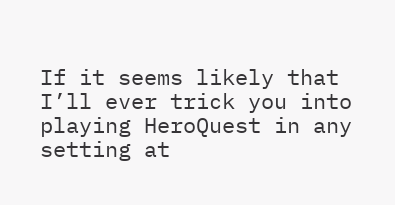If it seems likely that I’ll ever trick you into playing HeroQuest in any setting at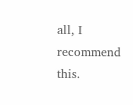all, I recommend this.